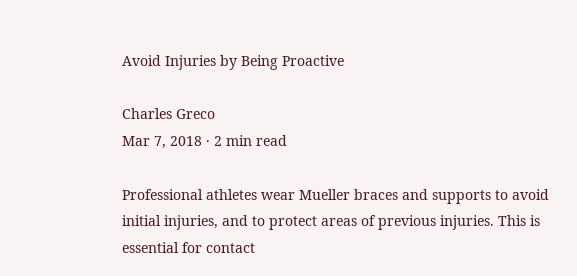Avoid Injuries by Being Proactive

Charles Greco
Mar 7, 2018 · 2 min read

Professional athletes wear Mueller braces and supports to avoid initial injuries, and to protect areas of previous injuries. This is essential for contact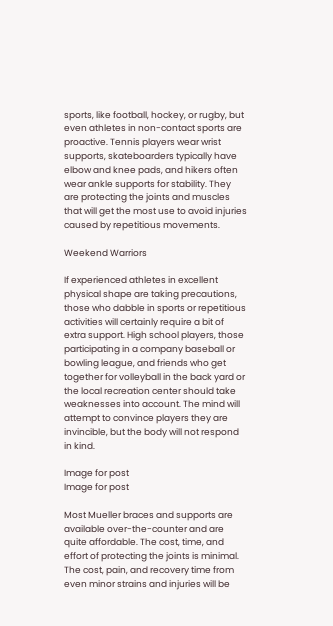sports, like football, hockey, or rugby, but even athletes in non-contact sports are proactive. Tennis players wear wrist supports, skateboarders typically have elbow and knee pads, and hikers often wear ankle supports for stability. They are protecting the joints and muscles that will get the most use to avoid injuries caused by repetitious movements.

Weekend Warriors

If experienced athletes in excellent physical shape are taking precautions, those who dabble in sports or repetitious activities will certainly require a bit of extra support. High school players, those participating in a company baseball or bowling league, and friends who get together for volleyball in the back yard or the local recreation center should take weaknesses into account. The mind will attempt to convince players they are invincible, but the body will not respond in kind.

Image for post
Image for post

Most Mueller braces and supports are available over-the-counter and are quite affordable. The cost, time, and effort of protecting the joints is minimal. The cost, pain, and recovery time from even minor strains and injuries will be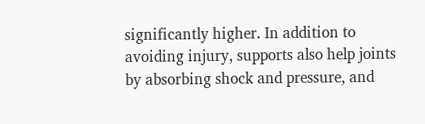significantly higher. In addition to avoiding injury, supports also help joints by absorbing shock and pressure, and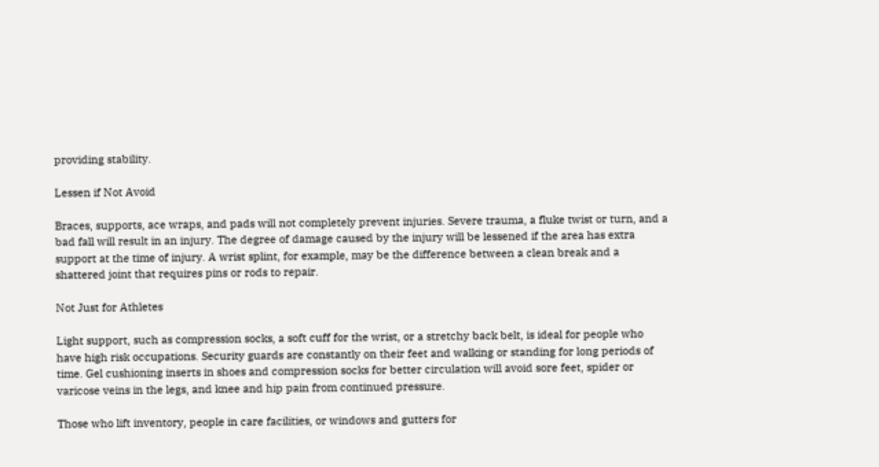providing stability.

Lessen if Not Avoid

Braces, supports, ace wraps, and pads will not completely prevent injuries. Severe trauma, a fluke twist or turn, and a bad fall will result in an injury. The degree of damage caused by the injury will be lessened if the area has extra support at the time of injury. A wrist splint, for example, may be the difference between a clean break and a shattered joint that requires pins or rods to repair.

Not Just for Athletes

Light support, such as compression socks, a soft cuff for the wrist, or a stretchy back belt, is ideal for people who have high risk occupations. Security guards are constantly on their feet and walking or standing for long periods of time. Gel cushioning inserts in shoes and compression socks for better circulation will avoid sore feet, spider or varicose veins in the legs, and knee and hip pain from continued pressure.

Those who lift inventory, people in care facilities, or windows and gutters for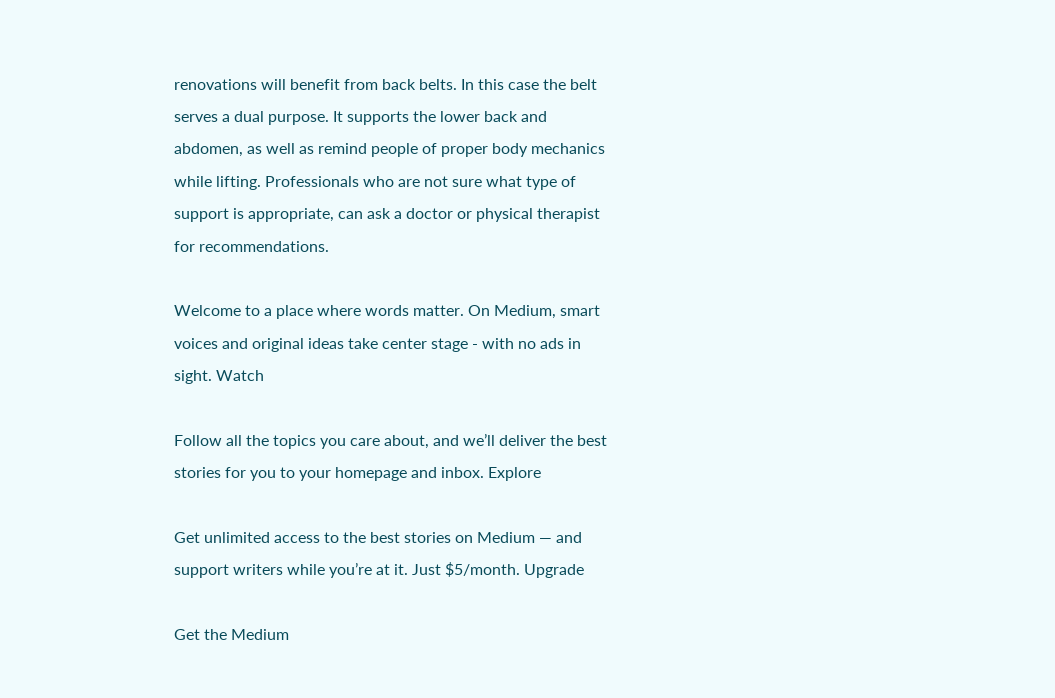renovations will benefit from back belts. In this case the belt serves a dual purpose. It supports the lower back and abdomen, as well as remind people of proper body mechanics while lifting. Professionals who are not sure what type of support is appropriate, can ask a doctor or physical therapist for recommendations.

Welcome to a place where words matter. On Medium, smart voices and original ideas take center stage - with no ads in sight. Watch

Follow all the topics you care about, and we’ll deliver the best stories for you to your homepage and inbox. Explore

Get unlimited access to the best stories on Medium — and support writers while you’re at it. Just $5/month. Upgrade

Get the Medium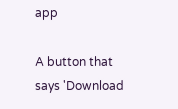app

A button that says 'Download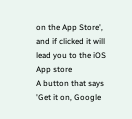on the App Store', and if clicked it will lead you to the iOS App store
A button that says 'Get it on, Google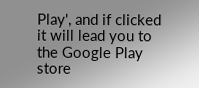Play', and if clicked it will lead you to the Google Play store